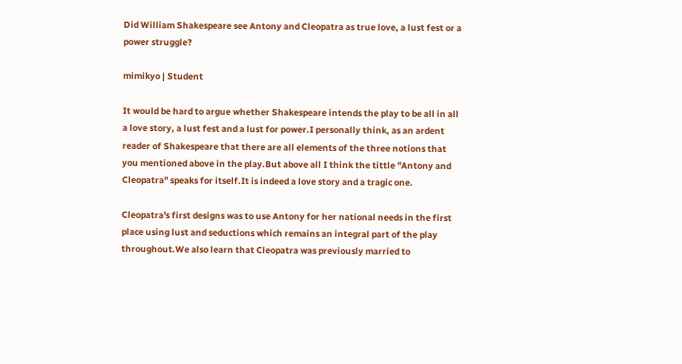Did William Shakespeare see Antony and Cleopatra as true love, a lust fest or a power struggle?

mimikyo | Student

It would be hard to argue whether Shakespeare intends the play to be all in all a love story, a lust fest and a lust for power.I personally think, as an ardent reader of Shakespeare that there are all elements of the three notions that you mentioned above in the play.But above all I think the tittle "Antony and Cleopatra" speaks for itself.It is indeed a love story and a tragic one.

Cleopatra's first designs was to use Antony for her national needs in the first place using lust and seductions which remains an integral part of the play throughout.We also learn that Cleopatra was previously married to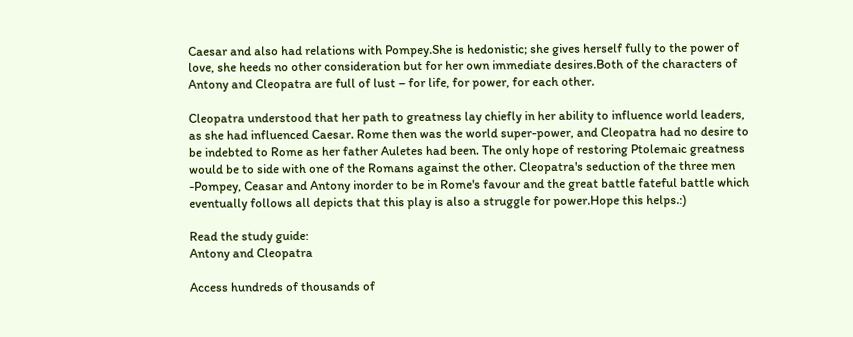Caesar and also had relations with Pompey.She is hedonistic; she gives herself fully to the power of love, she heeds no other consideration but for her own immediate desires.Both of the characters of Antony and Cleopatra are full of lust – for life, for power, for each other.

Cleopatra understood that her path to greatness lay chiefly in her ability to influence world leaders, as she had influenced Caesar. Rome then was the world super-power, and Cleopatra had no desire to be indebted to Rome as her father Auletes had been. The only hope of restoring Ptolemaic greatness would be to side with one of the Romans against the other. Cleopatra's seduction of the three men -Pompey, Ceasar and Antony inorder to be in Rome's favour and the great battle fateful battle which eventually follows all depicts that this play is also a struggle for power.Hope this helps.:)

Read the study guide:
Antony and Cleopatra

Access hundreds of thousands of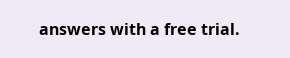answers with a free trial.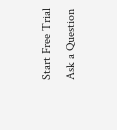Start Free Trial
Ask a Question